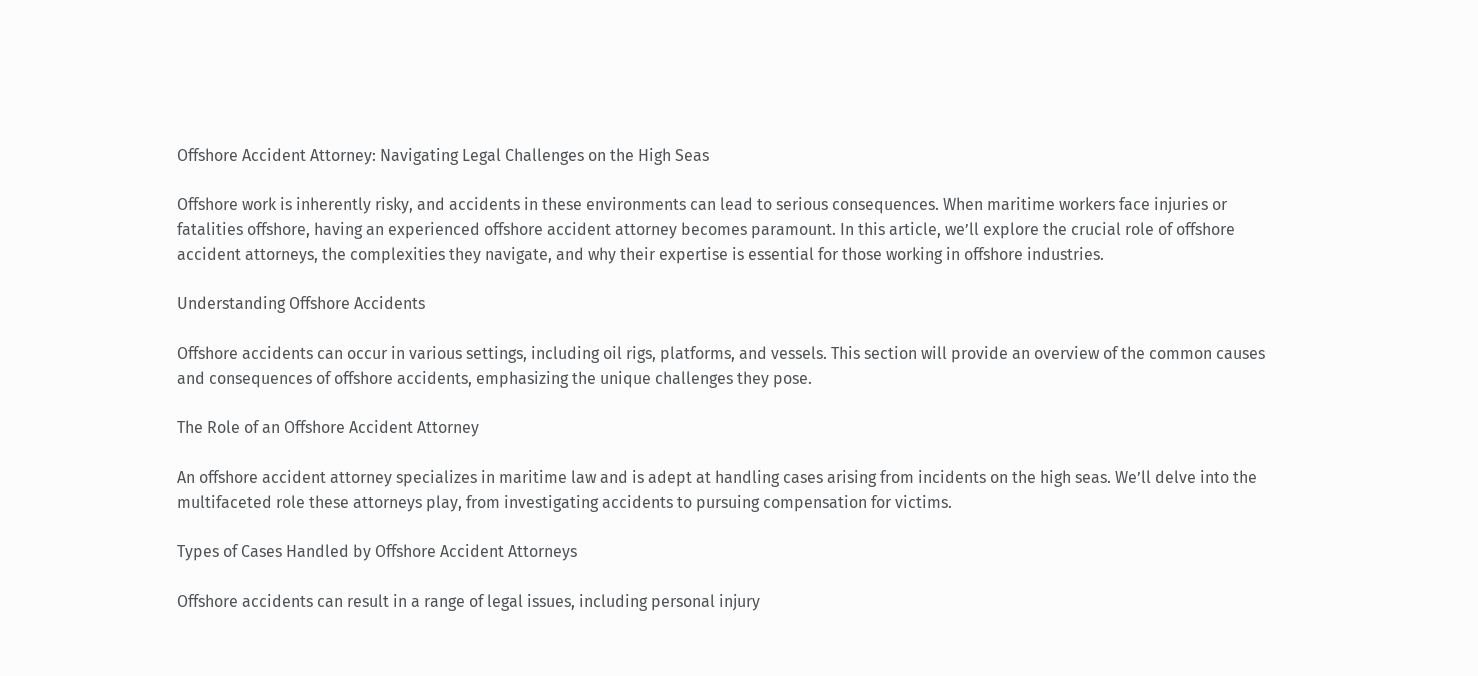Offshore Accident Attorney: Navigating Legal Challenges on the High Seas

Offshore work is inherently risky, and accidents in these environments can lead to serious consequences. When maritime workers face injuries or fatalities offshore, having an experienced offshore accident attorney becomes paramount. In this article, we’ll explore the crucial role of offshore accident attorneys, the complexities they navigate, and why their expertise is essential for those working in offshore industries.

Understanding Offshore Accidents

Offshore accidents can occur in various settings, including oil rigs, platforms, and vessels. This section will provide an overview of the common causes and consequences of offshore accidents, emphasizing the unique challenges they pose.

The Role of an Offshore Accident Attorney

An offshore accident attorney specializes in maritime law and is adept at handling cases arising from incidents on the high seas. We’ll delve into the multifaceted role these attorneys play, from investigating accidents to pursuing compensation for victims.

Types of Cases Handled by Offshore Accident Attorneys

Offshore accidents can result in a range of legal issues, including personal injury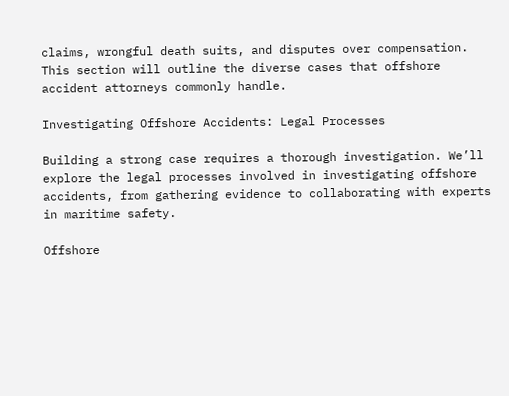claims, wrongful death suits, and disputes over compensation. This section will outline the diverse cases that offshore accident attorneys commonly handle.

Investigating Offshore Accidents: Legal Processes

Building a strong case requires a thorough investigation. We’ll explore the legal processes involved in investigating offshore accidents, from gathering evidence to collaborating with experts in maritime safety.

Offshore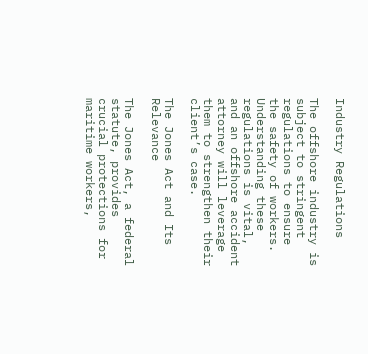Industry Regulations

The offshore industry is subject to stringent regulations to ensure the safety of workers. Understanding these regulations is vital, and an offshore accident attorney will leverage them to strengthen their client’s case.

The Jones Act and Its Relevance

The Jones Act, a federal statute, provides crucial protections for maritime workers,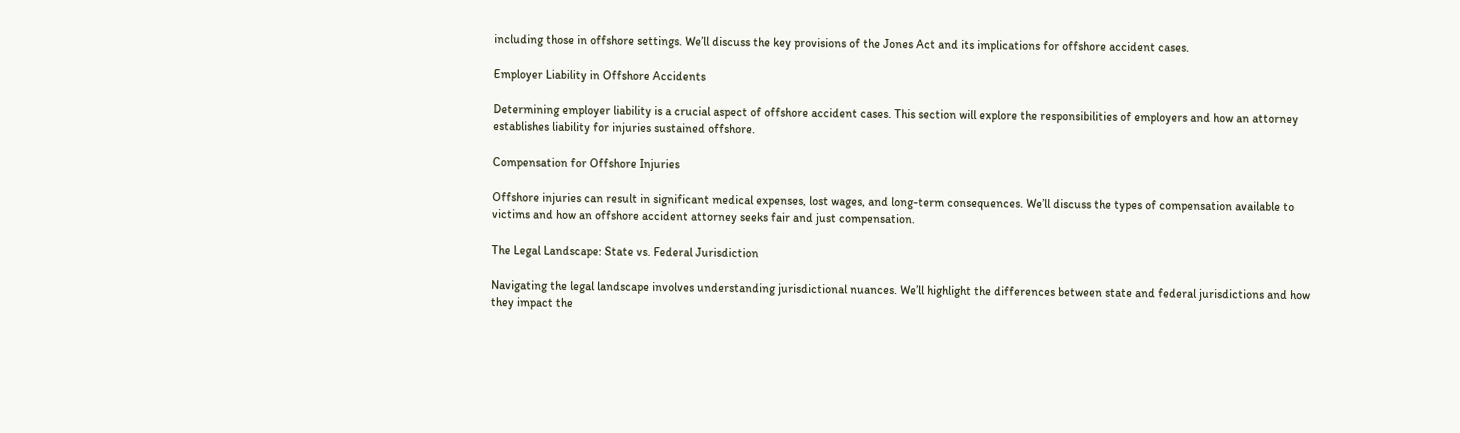including those in offshore settings. We’ll discuss the key provisions of the Jones Act and its implications for offshore accident cases.

Employer Liability in Offshore Accidents

Determining employer liability is a crucial aspect of offshore accident cases. This section will explore the responsibilities of employers and how an attorney establishes liability for injuries sustained offshore.

Compensation for Offshore Injuries

Offshore injuries can result in significant medical expenses, lost wages, and long-term consequences. We’ll discuss the types of compensation available to victims and how an offshore accident attorney seeks fair and just compensation.

The Legal Landscape: State vs. Federal Jurisdiction

Navigating the legal landscape involves understanding jurisdictional nuances. We’ll highlight the differences between state and federal jurisdictions and how they impact the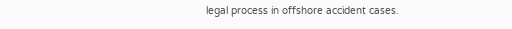legal process in offshore accident cases.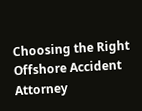Choosing the Right Offshore Accident Attorney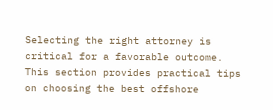Selecting the right attorney is critical for a favorable outcome. This section provides practical tips on choosing the best offshore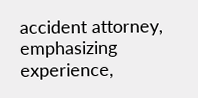accident attorney, emphasizing experience,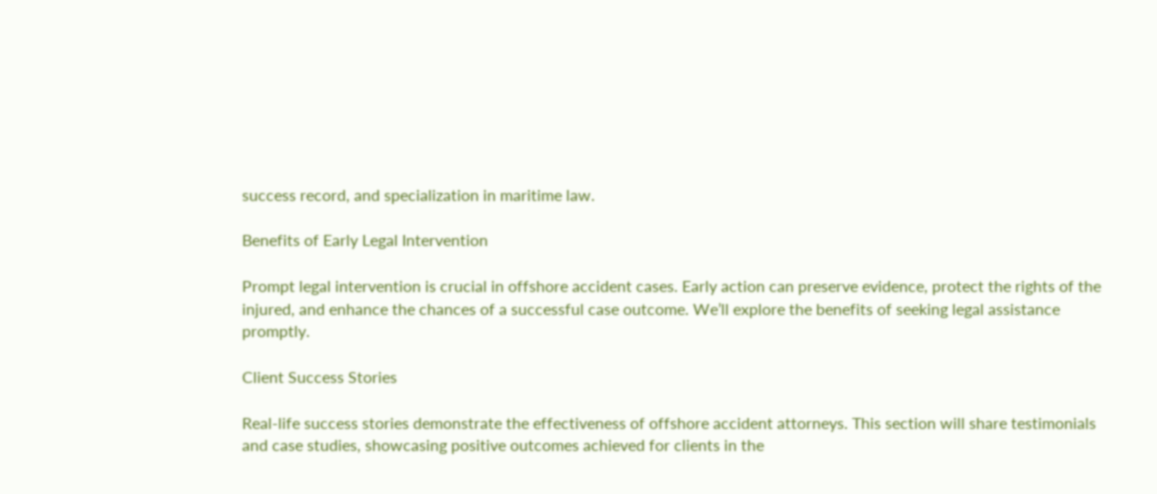success record, and specialization in maritime law.

Benefits of Early Legal Intervention

Prompt legal intervention is crucial in offshore accident cases. Early action can preserve evidence, protect the rights of the injured, and enhance the chances of a successful case outcome. We’ll explore the benefits of seeking legal assistance promptly.

Client Success Stories

Real-life success stories demonstrate the effectiveness of offshore accident attorneys. This section will share testimonials and case studies, showcasing positive outcomes achieved for clients in the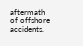aftermath of offshore accidents.